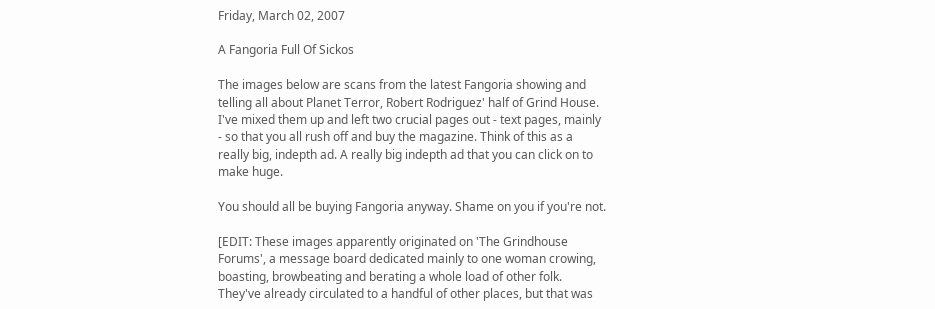Friday, March 02, 2007

A Fangoria Full Of Sickos

The images below are scans from the latest Fangoria showing and telling all about Planet Terror, Robert Rodriguez' half of Grind House. I've mixed them up and left two crucial pages out - text pages, mainly - so that you all rush off and buy the magazine. Think of this as a really big, indepth ad. A really big indepth ad that you can click on to make huge.

You should all be buying Fangoria anyway. Shame on you if you're not.

[EDIT: These images apparently originated on 'The Grindhouse Forums', a message board dedicated mainly to one woman crowing, boasting, browbeating and berating a whole load of other folk. They've already circulated to a handful of other places, but that was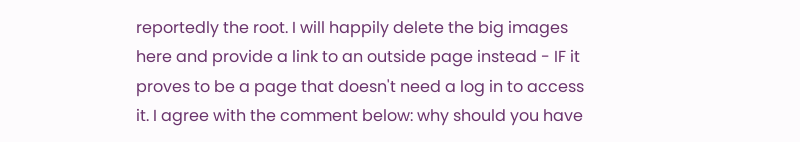reportedly the root. I will happily delete the big images here and provide a link to an outside page instead - IF it proves to be a page that doesn't need a log in to access it. I agree with the comment below: why should you have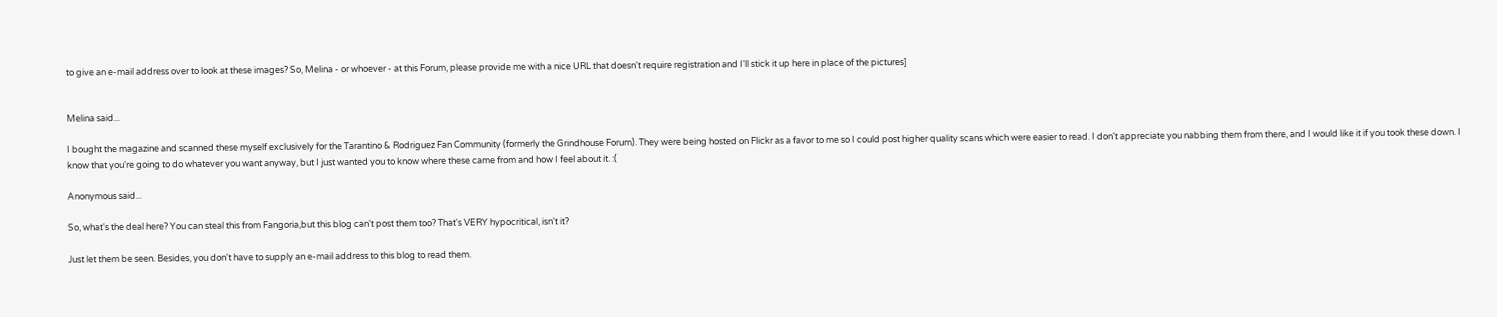to give an e-mail address over to look at these images? So, Melina - or whoever - at this Forum, please provide me with a nice URL that doesn't require registration and I'll stick it up here in place of the pictures]


Melina said...

I bought the magazine and scanned these myself exclusively for the Tarantino & Rodriguez Fan Community (formerly the Grindhouse Forum). They were being hosted on Flickr as a favor to me so I could post higher quality scans which were easier to read. I don't appreciate you nabbing them from there, and I would like it if you took these down. I know that you're going to do whatever you want anyway, but I just wanted you to know where these came from and how I feel about it. :(

Anonymous said...

So, what's the deal here? You can steal this from Fangoria,but this blog can't post them too? That's VERY hypocritical, isn't it?

Just let them be seen. Besides, you don't have to supply an e-mail address to this blog to read them.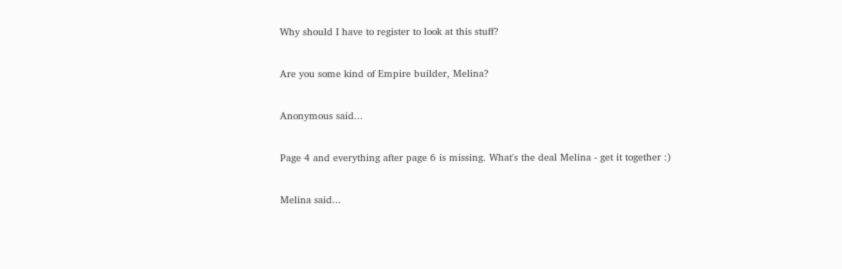Why should I have to register to look at this stuff?

Are you some kind of Empire builder, Melina?

Anonymous said...

Page 4 and everything after page 6 is missing. What's the deal Melina - get it together :)

Melina said...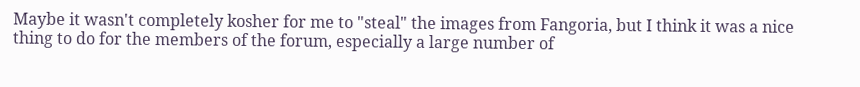Maybe it wasn't completely kosher for me to "steal" the images from Fangoria, but I think it was a nice thing to do for the members of the forum, especially a large number of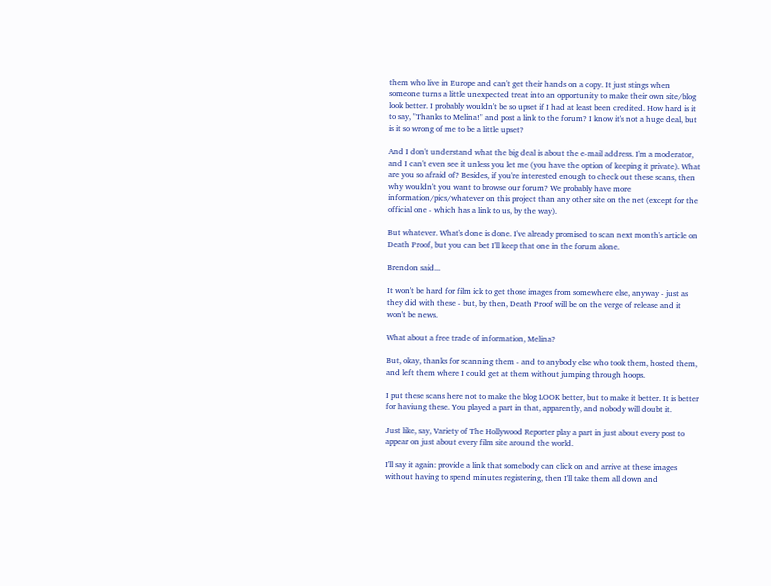them who live in Europe and can't get their hands on a copy. It just stings when someone turns a little unexpected treat into an opportunity to make their own site/blog look better. I probably wouldn't be so upset if I had at least been credited. How hard is it to say, "Thanks to Melina!" and post a link to the forum? I know it's not a huge deal, but is it so wrong of me to be a little upset?

And I don't understand what the big deal is about the e-mail address. I'm a moderator, and I can't even see it unless you let me (you have the option of keeping it private). What are you so afraid of? Besides, if you're interested enough to check out these scans, then why wouldn't you want to browse our forum? We probably have more information/pics/whatever on this project than any other site on the net (except for the official one - which has a link to us, by the way).

But whatever. What's done is done. I've already promised to scan next month's article on Death Proof, but you can bet I'll keep that one in the forum alone.

Brendon said...

It won't be hard for film ick to get those images from somewhere else, anyway - just as they did with these - but, by then, Death Proof will be on the verge of release and it won't be news.

What about a free trade of information, Melina?

But, okay, thanks for scanning them - and to anybody else who took them, hosted them, and left them where I could get at them without jumping through hoops.

I put these scans here not to make the blog LOOK better, but to make it better. It is better for haviung these. You played a part in that, apparently, and nobody will doubt it.

Just like, say, Variety of The Hollywood Reporter play a part in just about every post to appear on just about every film site around the world.

I'll say it again: provide a link that somebody can click on and arrive at these images without having to spend minutes registering, then I'll take them all down and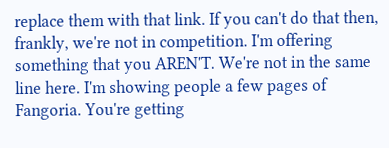replace them with that link. If you can't do that then, frankly, we're not in competition. I'm offering something that you AREN'T. We're not in the same line here. I'm showing people a few pages of Fangoria. You're getting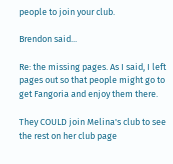people to join your club.

Brendon said...

Re: the missing pages. As I said, I left pages out so that people might go to get Fangoria and enjoy them there.

They COULD join Melina's club to see the rest on her club page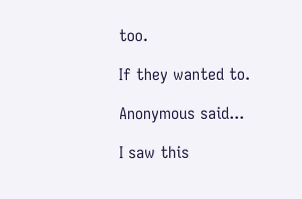too.

If they wanted to.

Anonymous said...

I saw this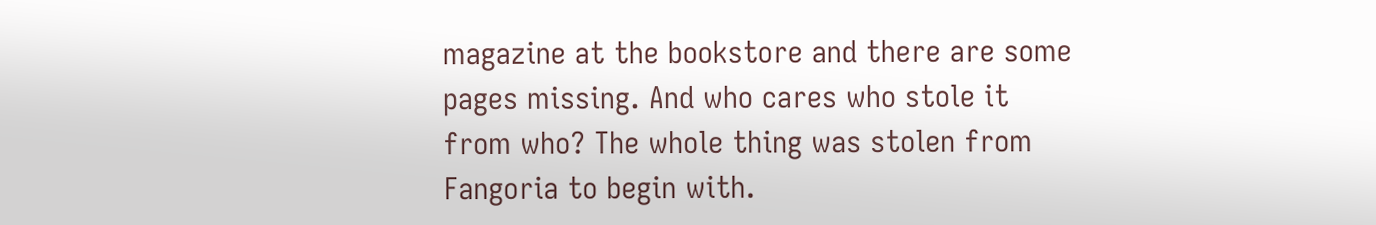magazine at the bookstore and there are some pages missing. And who cares who stole it from who? The whole thing was stolen from Fangoria to begin with.